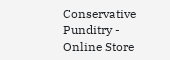Conservative Punditry - Online Store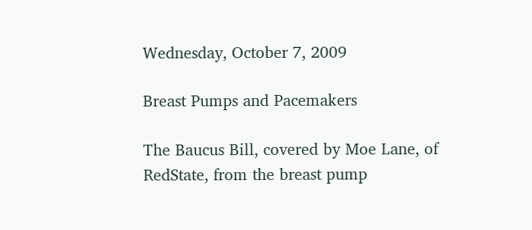Wednesday, October 7, 2009

Breast Pumps and Pacemakers

The Baucus Bill, covered by Moe Lane, of RedState, from the breast pump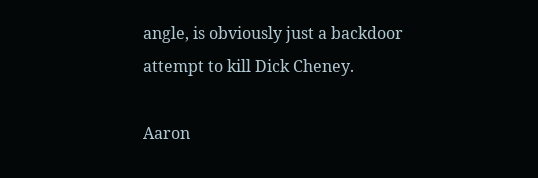angle, is obviously just a backdoor attempt to kill Dick Cheney.

Aaron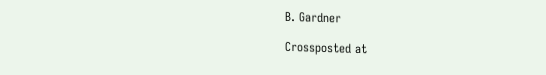B. Gardner

Crossposted at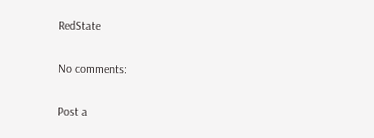RedState

No comments:

Post a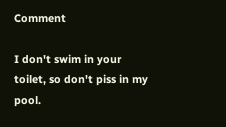Comment

I don't swim in your toilet, so don't piss in my pool.